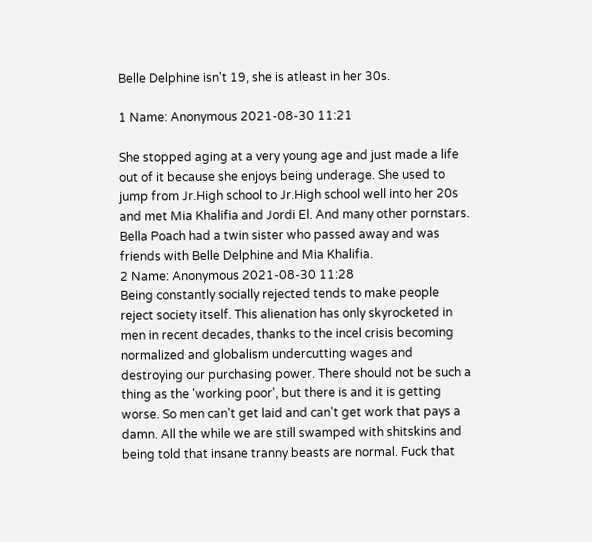Belle Delphine isn't 19, she is atleast in her 30s.

1 Name: Anonymous 2021-08-30 11:21

She stopped aging at a very young age and just made a life out of it because she enjoys being underage. She used to jump from Jr.High school to Jr.High school well into her 20s and met Mia Khalifia and Jordi El. And many other pornstars. Bella Poach had a twin sister who passed away and was friends with Belle Delphine and Mia Khalifia.
2 Name: Anonymous 2021-08-30 11:28
Being constantly socially rejected tends to make people reject society itself. This alienation has only skyrocketed in men in recent decades, thanks to the incel crisis becoming normalized and globalism undercutting wages and destroying our purchasing power. There should not be such a thing as the 'working poor', but there is and it is getting worse. So men can't get laid and can't get work that pays a damn. All the while we are still swamped with shitskins and being told that insane tranny beasts are normal. Fuck that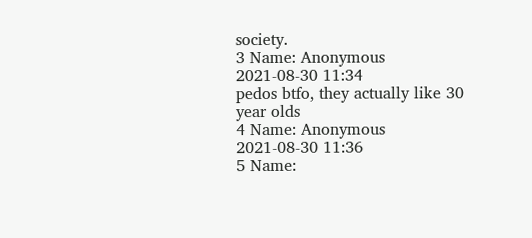society.
3 Name: Anonymous 2021-08-30 11:34
pedos btfo, they actually like 30 year olds
4 Name: Anonymous 2021-08-30 11:36
5 Name: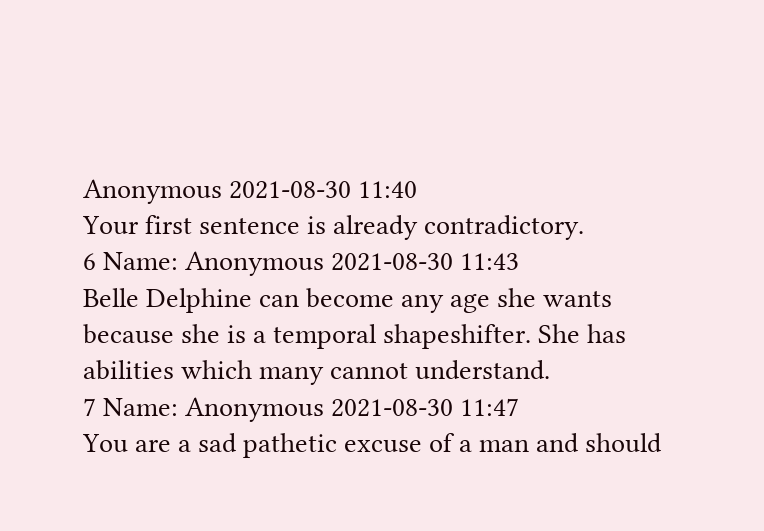Anonymous 2021-08-30 11:40
Your first sentence is already contradictory.
6 Name: Anonymous 2021-08-30 11:43
Belle Delphine can become any age she wants because she is a temporal shapeshifter. She has abilities which many cannot understand.
7 Name: Anonymous 2021-08-30 11:47
You are a sad pathetic excuse of a man and should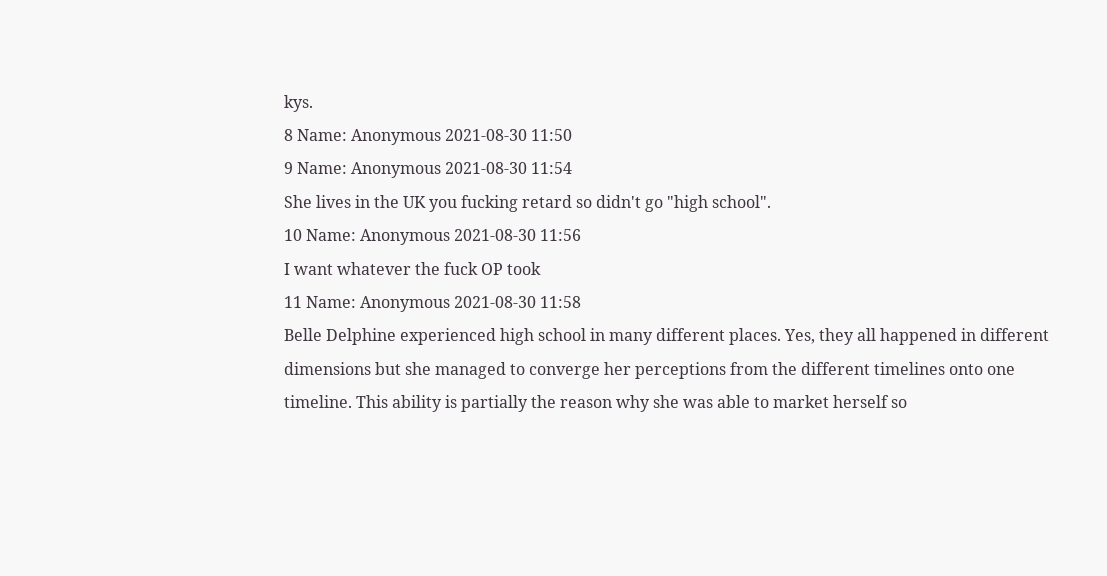kys.
8 Name: Anonymous 2021-08-30 11:50
9 Name: Anonymous 2021-08-30 11:54
She lives in the UK you fucking retard so didn't go "high school".
10 Name: Anonymous 2021-08-30 11:56
I want whatever the fuck OP took
11 Name: Anonymous 2021-08-30 11:58
Belle Delphine experienced high school in many different places. Yes, they all happened in different dimensions but she managed to converge her perceptions from the different timelines onto one timeline. This ability is partially the reason why she was able to market herself so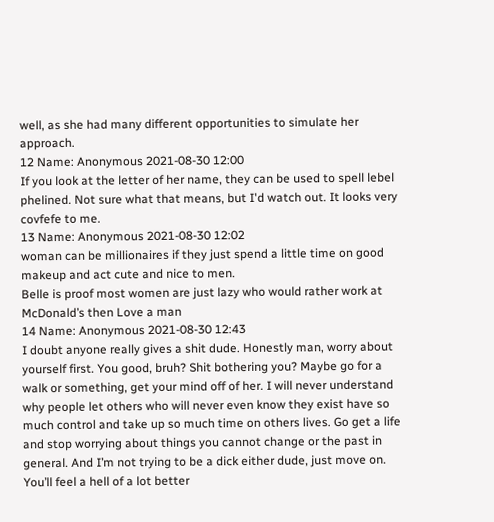well, as she had many different opportunities to simulate her approach.
12 Name: Anonymous 2021-08-30 12:00
If you look at the letter of her name, they can be used to spell lebel phelined. Not sure what that means, but I'd watch out. It looks very covfefe to me.
13 Name: Anonymous 2021-08-30 12:02
woman can be millionaires if they just spend a little time on good makeup and act cute and nice to men.
Belle is proof most women are just lazy who would rather work at McDonald’s then Love a man
14 Name: Anonymous 2021-08-30 12:43
I doubt anyone really gives a shit dude. Honestly man, worry about yourself first. You good, bruh? Shit bothering you? Maybe go for a walk or something, get your mind off of her. I will never understand why people let others who will never even know they exist have so much control and take up so much time on others lives. Go get a life and stop worrying about things you cannot change or the past in general. And I’m not trying to be a dick either dude, just move on. You’ll feel a hell of a lot better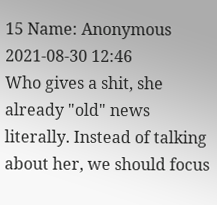15 Name: Anonymous 2021-08-30 12:46
Who gives a shit, she already "old" news literally. Instead of talking about her, we should focus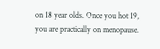on 18 year olds. Once you hot 19, you are practically on menopause.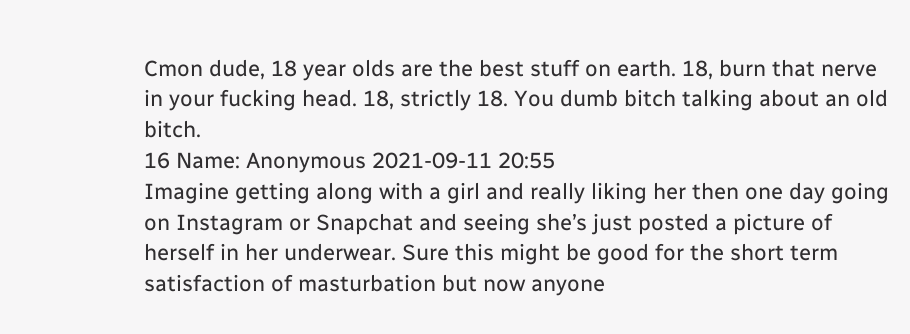Cmon dude, 18 year olds are the best stuff on earth. 18, burn that nerve in your fucking head. 18, strictly 18. You dumb bitch talking about an old bitch.
16 Name: Anonymous 2021-09-11 20:55
Imagine getting along with a girl and really liking her then one day going on Instagram or Snapchat and seeing she’s just posted a picture of herself in her underwear. Sure this might be good for the short term satisfaction of masturbation but now anyone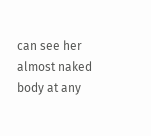can see her almost naked body at any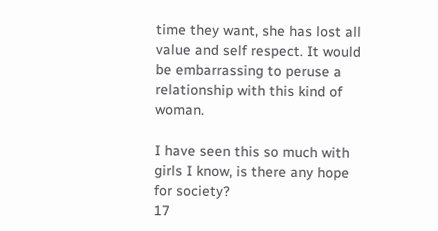time they want, she has lost all value and self respect. It would be embarrassing to peruse a relationship with this kind of woman.

I have seen this so much with girls I know, is there any hope for society?
17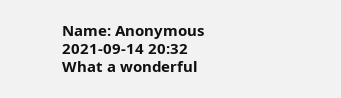Name: Anonymous 2021-09-14 20:32
What a wonderful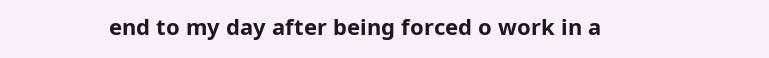end to my day after being forced o work in a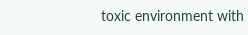toxic environment with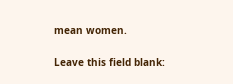mean women.

Leave this field blank: